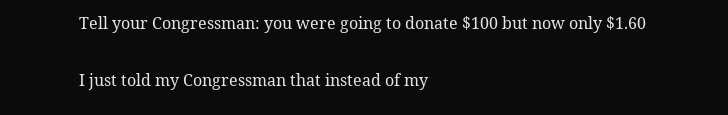Tell your Congressman: you were going to donate $100 but now only $1.60

I just told my Congressman that instead of my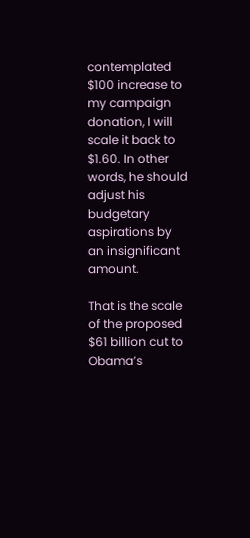contemplated $100 increase to my campaign donation, I will scale it back to $1.60. In other words, he should adjust his budgetary aspirations by an insignificant amount.

That is the scale of the proposed $61 billion cut to Obama’s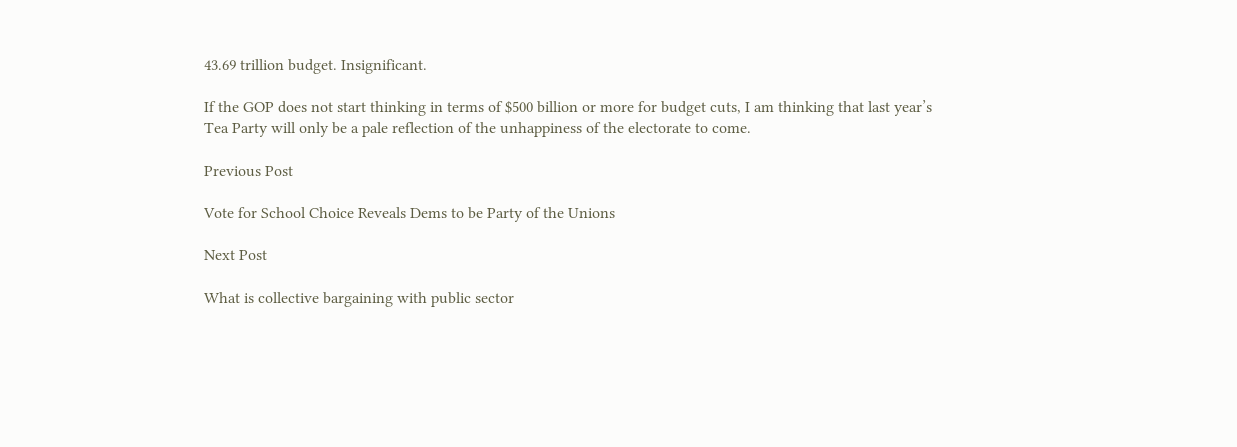43.69 trillion budget. Insignificant.

If the GOP does not start thinking in terms of $500 billion or more for budget cuts, I am thinking that last year’s Tea Party will only be a pale reflection of the unhappiness of the electorate to come.

Previous Post

Vote for School Choice Reveals Dems to be Party of the Unions

Next Post

What is collective bargaining with public sector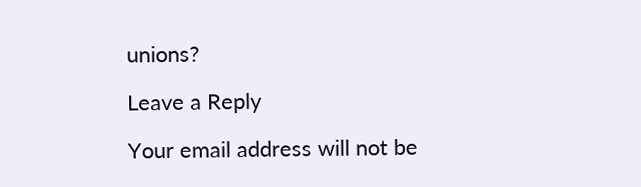unions?

Leave a Reply

Your email address will not be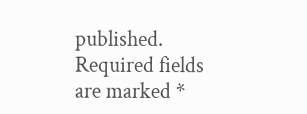published. Required fields are marked *